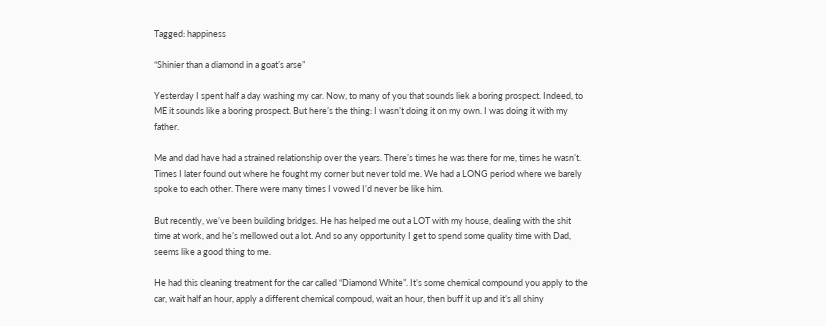Tagged: happiness

“Shinier than a diamond in a goat’s arse”

Yesterday I spent half a day washing my car. Now, to many of you that sounds liek a boring prospect. Indeed, to ME it sounds like a boring prospect. But here’s the thing: I wasn’t doing it on my own. I was doing it with my father.

Me and dad have had a strained relationship over the years. There’s times he was there for me, times he wasn’t. Times I later found out where he fought my corner but never told me. We had a LONG period where we barely spoke to each other. There were many times I vowed I’d never be like him.

But recently, we’ve been building bridges. He has helped me out a LOT with my house, dealing with the shit time at work, and he’s mellowed out a lot. And so any opportunity I get to spend some quality time with Dad, seems like a good thing to me.

He had this cleaning treatment for the car called “Diamond White”. It’s some chemical compound you apply to the car, wait half an hour, apply a different chemical compoud, wait an hour, then buff it up and it’s all shiny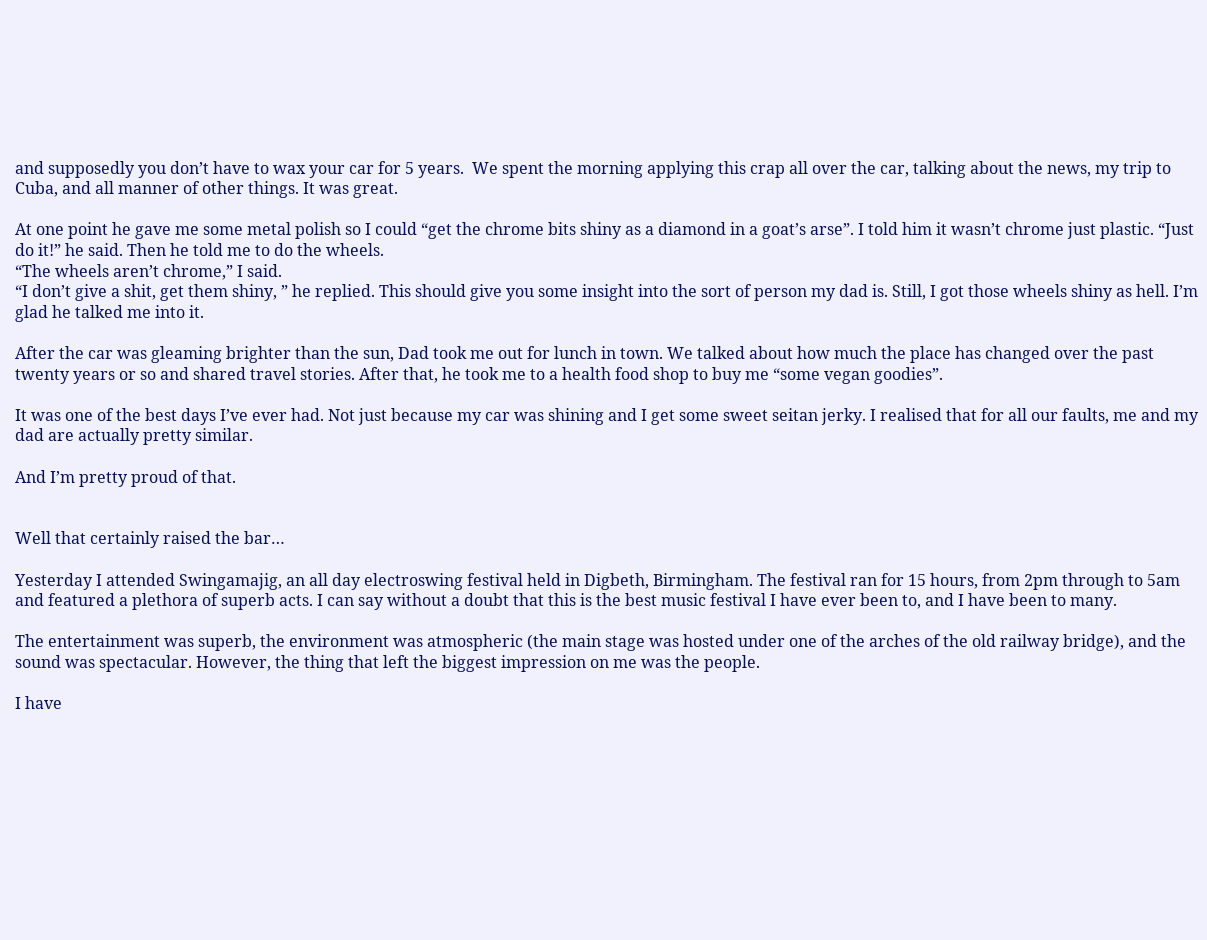and supposedly you don’t have to wax your car for 5 years.  We spent the morning applying this crap all over the car, talking about the news, my trip to Cuba, and all manner of other things. It was great.

At one point he gave me some metal polish so I could “get the chrome bits shiny as a diamond in a goat’s arse”. I told him it wasn’t chrome just plastic. “Just do it!” he said. Then he told me to do the wheels.
“The wheels aren’t chrome,” I said.
“I don’t give a shit, get them shiny, ” he replied. This should give you some insight into the sort of person my dad is. Still, I got those wheels shiny as hell. I’m glad he talked me into it.

After the car was gleaming brighter than the sun, Dad took me out for lunch in town. We talked about how much the place has changed over the past twenty years or so and shared travel stories. After that, he took me to a health food shop to buy me “some vegan goodies”.

It was one of the best days I’ve ever had. Not just because my car was shining and I get some sweet seitan jerky. I realised that for all our faults, me and my dad are actually pretty similar.

And I’m pretty proud of that.


Well that certainly raised the bar…

Yesterday I attended Swingamajig, an all day electroswing festival held in Digbeth, Birmingham. The festival ran for 15 hours, from 2pm through to 5am and featured a plethora of superb acts. I can say without a doubt that this is the best music festival I have ever been to, and I have been to many.

The entertainment was superb, the environment was atmospheric (the main stage was hosted under one of the arches of the old railway bridge), and the sound was spectacular. However, the thing that left the biggest impression on me was the people.

I have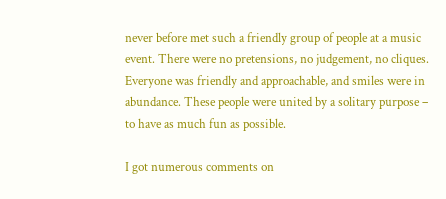never before met such a friendly group of people at a music event. There were no pretensions, no judgement, no cliques. Everyone was friendly and approachable, and smiles were in abundance. These people were united by a solitary purpose – to have as much fun as possible.

I got numerous comments on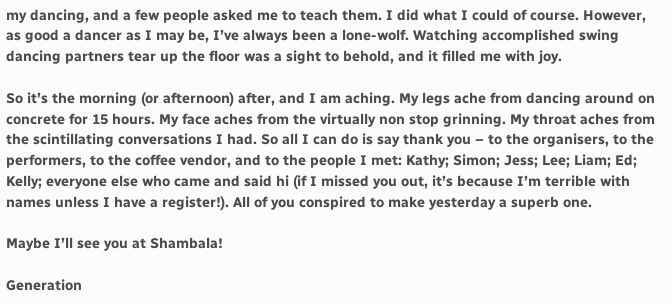my dancing, and a few people asked me to teach them. I did what I could of course. However, as good a dancer as I may be, I’ve always been a lone-wolf. Watching accomplished swing dancing partners tear up the floor was a sight to behold, and it filled me with joy.

So it’s the morning (or afternoon) after, and I am aching. My legs ache from dancing around on concrete for 15 hours. My face aches from the virtually non stop grinning. My throat aches from the scintillating conversations I had. So all I can do is say thank you – to the organisers, to the performers, to the coffee vendor, and to the people I met: Kathy; Simon; Jess; Lee; Liam; Ed; Kelly; everyone else who came and said hi (if I missed you out, it’s because I’m terrible with names unless I have a register!). All of you conspired to make yesterday a superb one.

Maybe I’ll see you at Shambala!

Generation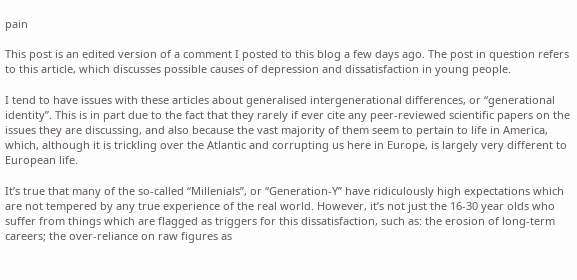pain

This post is an edited version of a comment I posted to this blog a few days ago. The post in question refers to this article, which discusses possible causes of depression and dissatisfaction in young people.

I tend to have issues with these articles about generalised intergenerational differences, or “generational identity”. This is in part due to the fact that they rarely if ever cite any peer-reviewed scientific papers on the issues they are discussing, and also because the vast majority of them seem to pertain to life in America, which, although it is trickling over the Atlantic and corrupting us here in Europe, is largely very different to European life.

It’s true that many of the so-called “Millenials”, or “Generation-Y” have ridiculously high expectations which are not tempered by any true experience of the real world. However, it’s not just the 16-30 year olds who suffer from things which are flagged as triggers for this dissatisfaction, such as: the erosion of long-term careers; the over-reliance on raw figures as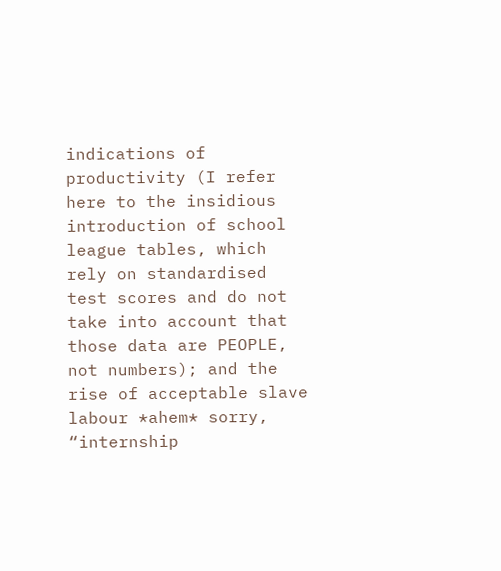indications of productivity (I refer here to the insidious introduction of school league tables, which rely on standardised test scores and do not take into account that those data are PEOPLE, not numbers); and the rise of acceptable slave labour *ahem* sorry, “internship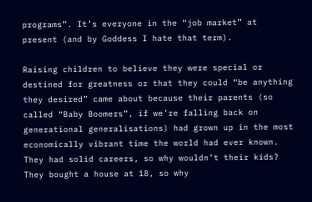programs”. It’s everyone in the “job market” at present (and by Goddess I hate that term).

Raising children to believe they were special or destined for greatness or that they could “be anything they desired” came about because their parents (so called “Baby Boomers”, if we’re falling back on generational generalisations) had grown up in the most economically vibrant time the world had ever known. They had solid careers, so why wouldn’t their kids? They bought a house at 18, so why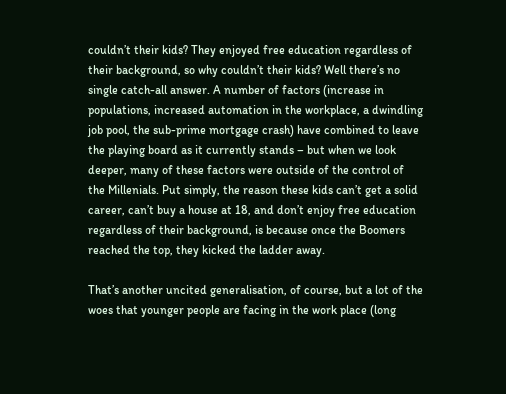couldn’t their kids? They enjoyed free education regardless of their background, so why couldn’t their kids? Well there’s no single catch-all answer. A number of factors (increase in populations, increased automation in the workplace, a dwindling job pool, the sub-prime mortgage crash) have combined to leave the playing board as it currently stands – but when we look deeper, many of these factors were outside of the control of the Millenials. Put simply, the reason these kids can’t get a solid career, can’t buy a house at 18, and don’t enjoy free education regardless of their background, is because once the Boomers reached the top, they kicked the ladder away.

That’s another uncited generalisation, of course, but a lot of the woes that younger people are facing in the work place (long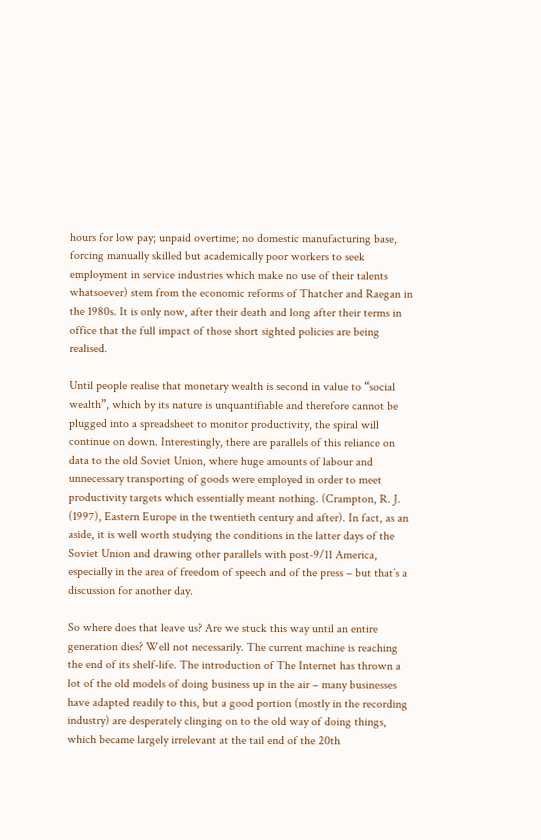hours for low pay; unpaid overtime; no domestic manufacturing base, forcing manually skilled but academically poor workers to seek employment in service industries which make no use of their talents whatsoever) stem from the economic reforms of Thatcher and Raegan in the 1980s. It is only now, after their death and long after their terms in office that the full impact of those short sighted policies are being realised.

Until people realise that monetary wealth is second in value to “social wealth”, which by its nature is unquantifiable and therefore cannot be plugged into a spreadsheet to monitor productivity, the spiral will continue on down. Interestingly, there are parallels of this reliance on data to the old Soviet Union, where huge amounts of labour and unnecessary transporting of goods were employed in order to meet productivity targets which essentially meant nothing. (Crampton, R. J. (1997), Eastern Europe in the twentieth century and after). In fact, as an aside, it is well worth studying the conditions in the latter days of the Soviet Union and drawing other parallels with post-9/11 America, especially in the area of freedom of speech and of the press – but that’s a discussion for another day.

So where does that leave us? Are we stuck this way until an entire generation dies? Well not necessarily. The current machine is reaching the end of its shelf-life. The introduction of The Internet has thrown a lot of the old models of doing business up in the air – many businesses have adapted readily to this, but a good portion (mostly in the recording industry) are desperately clinging on to the old way of doing things, which became largely irrelevant at the tail end of the 20th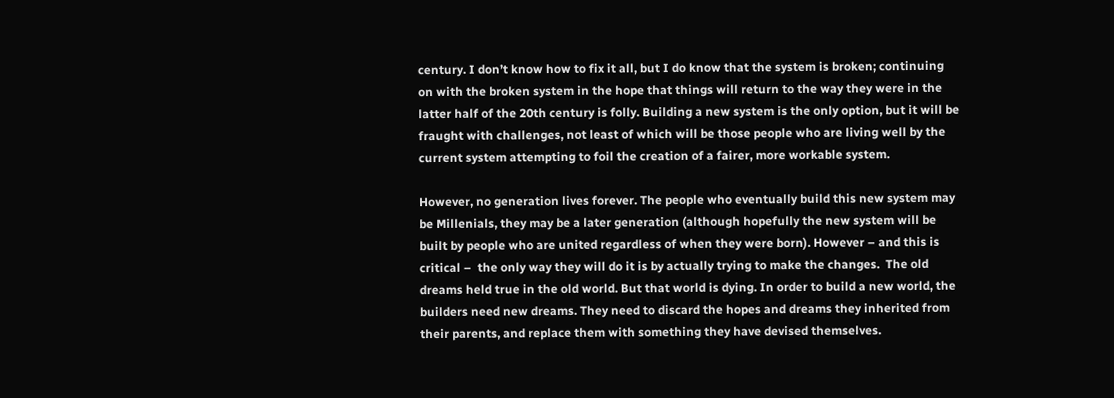century. I don’t know how to fix it all, but I do know that the system is broken; continuing on with the broken system in the hope that things will return to the way they were in the latter half of the 20th century is folly. Building a new system is the only option, but it will be fraught with challenges, not least of which will be those people who are living well by the current system attempting to foil the creation of a fairer, more workable system.

However, no generation lives forever. The people who eventually build this new system may be Millenials, they may be a later generation (although hopefully the new system will be built by people who are united regardless of when they were born). However – and this is critical –  the only way they will do it is by actually trying to make the changes.  The old dreams held true in the old world. But that world is dying. In order to build a new world, the builders need new dreams. They need to discard the hopes and dreams they inherited from their parents, and replace them with something they have devised themselves.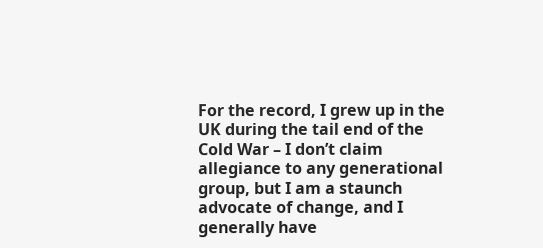For the record, I grew up in the UK during the tail end of the Cold War – I don’t claim allegiance to any generational group, but I am a staunch advocate of change, and I generally have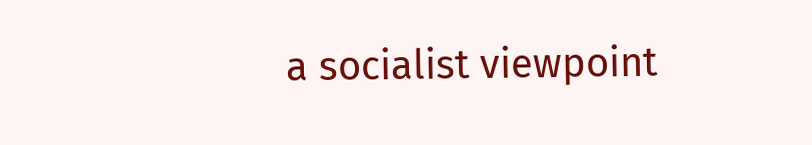a socialist viewpoint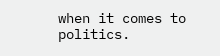when it comes to politics.